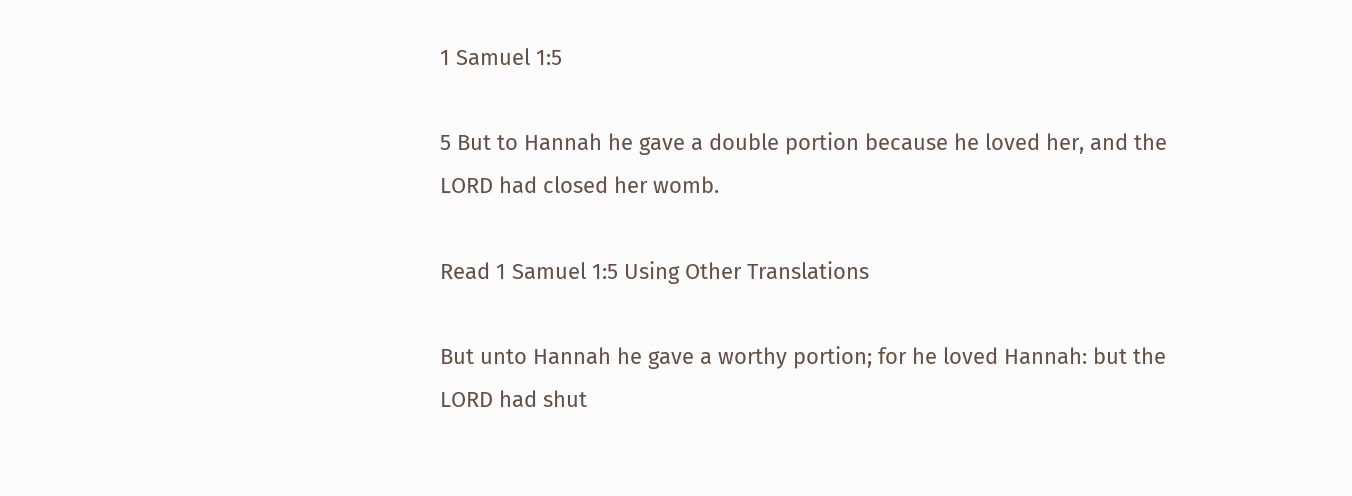1 Samuel 1:5

5 But to Hannah he gave a double portion because he loved her, and the LORD had closed her womb.

Read 1 Samuel 1:5 Using Other Translations

But unto Hannah he gave a worthy portion; for he loved Hannah: but the LORD had shut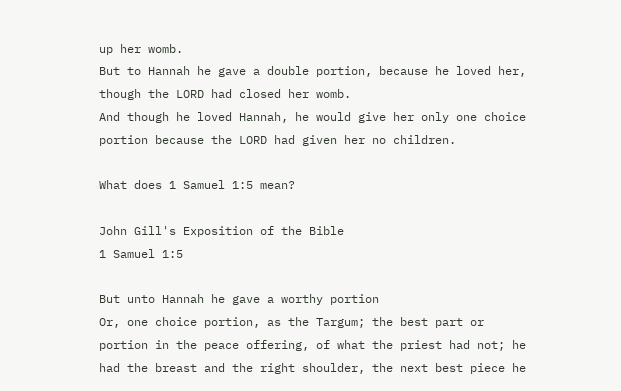up her womb.
But to Hannah he gave a double portion, because he loved her, though the LORD had closed her womb.
And though he loved Hannah, he would give her only one choice portion because the LORD had given her no children.

What does 1 Samuel 1:5 mean?

John Gill's Exposition of the Bible
1 Samuel 1:5

But unto Hannah he gave a worthy portion
Or, one choice portion, as the Targum; the best part or portion in the peace offering, of what the priest had not; he had the breast and the right shoulder, the next best piece he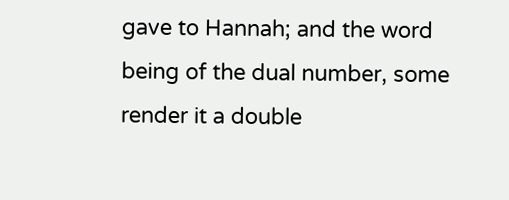gave to Hannah; and the word being of the dual number, some render it a double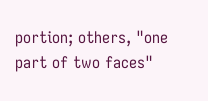portion; others, "one part of two faces"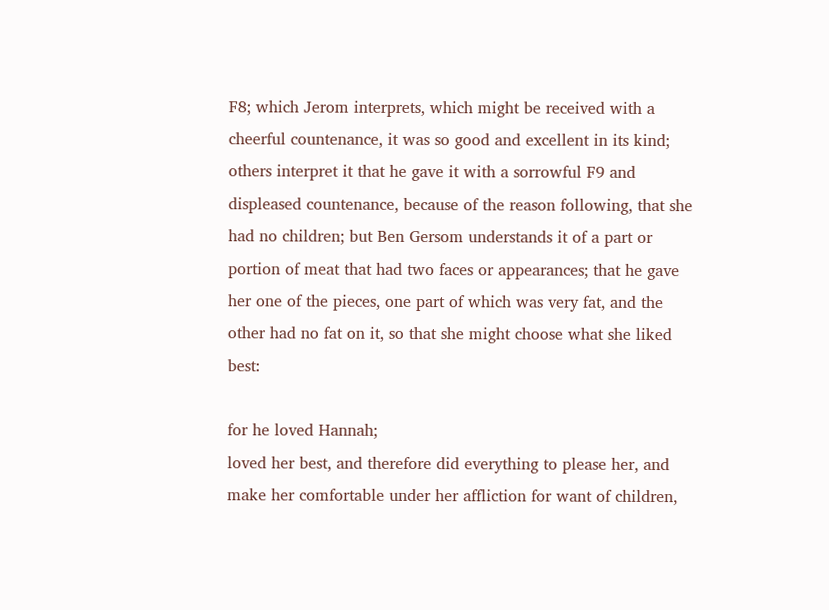F8; which Jerom interprets, which might be received with a cheerful countenance, it was so good and excellent in its kind; others interpret it that he gave it with a sorrowful F9 and displeased countenance, because of the reason following, that she had no children; but Ben Gersom understands it of a part or portion of meat that had two faces or appearances; that he gave her one of the pieces, one part of which was very fat, and the other had no fat on it, so that she might choose what she liked best:

for he loved Hannah;
loved her best, and therefore did everything to please her, and make her comfortable under her affliction for want of children,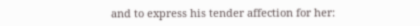and to express his tender affection for her: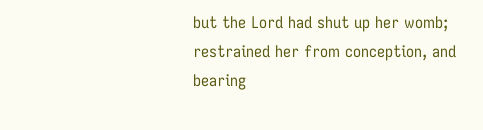but the Lord had shut up her womb;
restrained her from conception, and bearing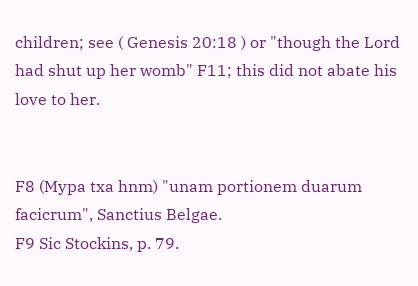children; see ( Genesis 20:18 ) or "though the Lord had shut up her womb" F11; this did not abate his love to her.


F8 (Mypa txa hnm) "unam portionem duarum facicrum", Sanctius Belgae.
F9 Sic Stockins, p. 79.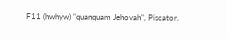F11 (hwhyw) "quanquam Jehovah", Piscator.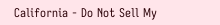California - Do Not Sell My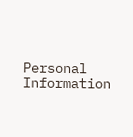Personal Information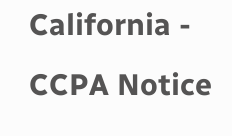California - CCPA Notice